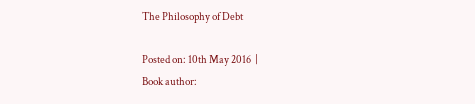The Philosophy of Debt

Posted on: 10th May 2016  |
Book author: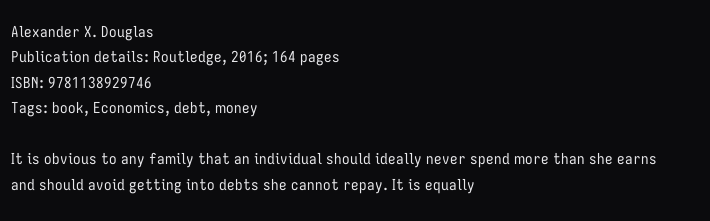Alexander X. Douglas
Publication details: Routledge, 2016; 164 pages
ISBN: 9781138929746
Tags: book, Economics, debt, money

It is obvious to any family that an individual should ideally never spend more than she earns and should avoid getting into debts she cannot repay. It is equally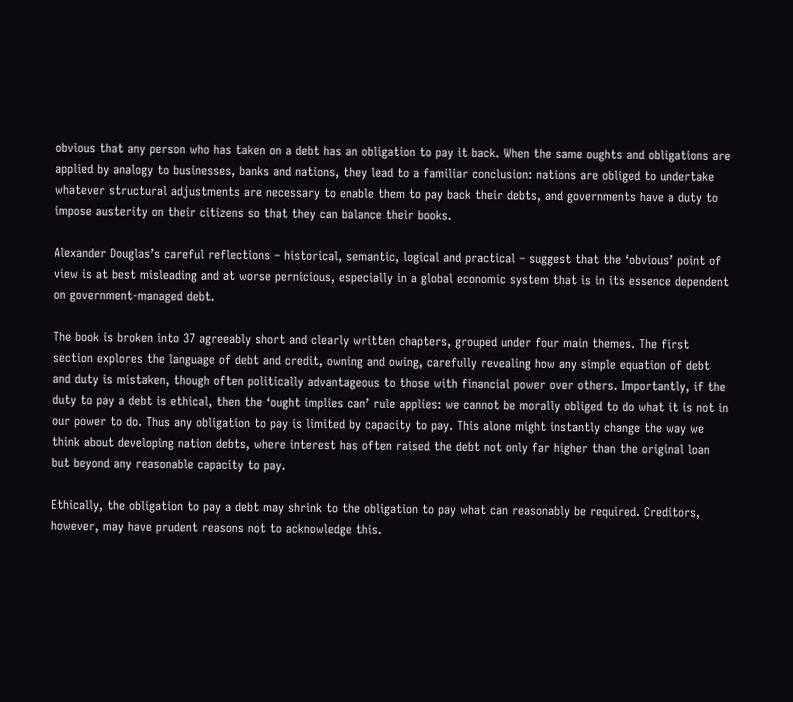obvious that any person who has taken on a debt has an obligation to pay it back. When the same oughts and obligations are applied by analogy to businesses, banks and nations, they lead to a familiar conclusion: nations are obliged to undertake whatever structural adjustments are necessary to enable them to pay back their debts, and governments have a duty to impose austerity on their citizens so that they can balance their books.

Alexander Douglas’s careful reflections – historical, semantic, logical and practical – suggest that the ‘obvious’ point of view is at best misleading and at worse pernicious, especially in a global economic system that is in its essence dependent on government-managed debt.

The book is broken into 37 agreeably short and clearly written chapters, grouped under four main themes. The first section explores the language of debt and credit, owning and owing, carefully revealing how any simple equation of debt and duty is mistaken, though often politically advantageous to those with financial power over others. Importantly, if the duty to pay a debt is ethical, then the ‘ought implies can’ rule applies: we cannot be morally obliged to do what it is not in our power to do. Thus any obligation to pay is limited by capacity to pay. This alone might instantly change the way we think about developing nation debts, where interest has often raised the debt not only far higher than the original loan but beyond any reasonable capacity to pay.

Ethically, the obligation to pay a debt may shrink to the obligation to pay what can reasonably be required. Creditors, however, may have prudent reasons not to acknowledge this.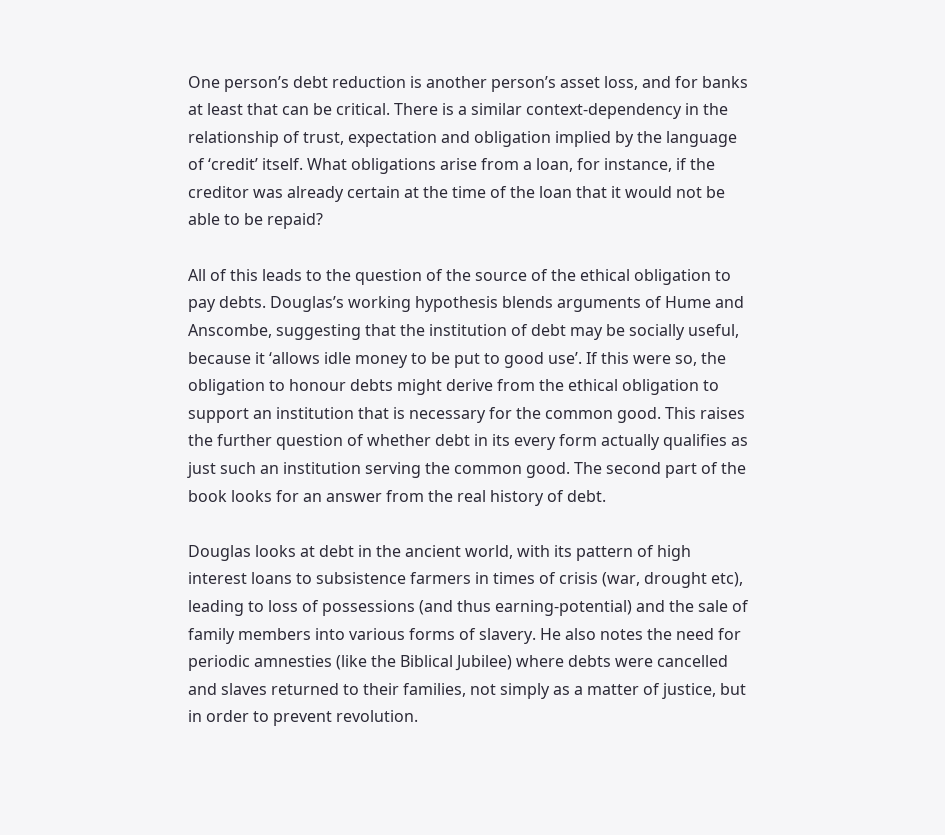One person’s debt reduction is another person’s asset loss, and for banks at least that can be critical. There is a similar context-dependency in the relationship of trust, expectation and obligation implied by the language of ‘credit’ itself. What obligations arise from a loan, for instance, if the creditor was already certain at the time of the loan that it would not be able to be repaid?

All of this leads to the question of the source of the ethical obligation to pay debts. Douglas’s working hypothesis blends arguments of Hume and Anscombe, suggesting that the institution of debt may be socially useful, because it ‘allows idle money to be put to good use’. If this were so, the obligation to honour debts might derive from the ethical obligation to support an institution that is necessary for the common good. This raises the further question of whether debt in its every form actually qualifies as just such an institution serving the common good. The second part of the book looks for an answer from the real history of debt.

Douglas looks at debt in the ancient world, with its pattern of high interest loans to subsistence farmers in times of crisis (war, drought etc), leading to loss of possessions (and thus earning-potential) and the sale of family members into various forms of slavery. He also notes the need for periodic amnesties (like the Biblical Jubilee) where debts were cancelled and slaves returned to their families, not simply as a matter of justice, but in order to prevent revolution.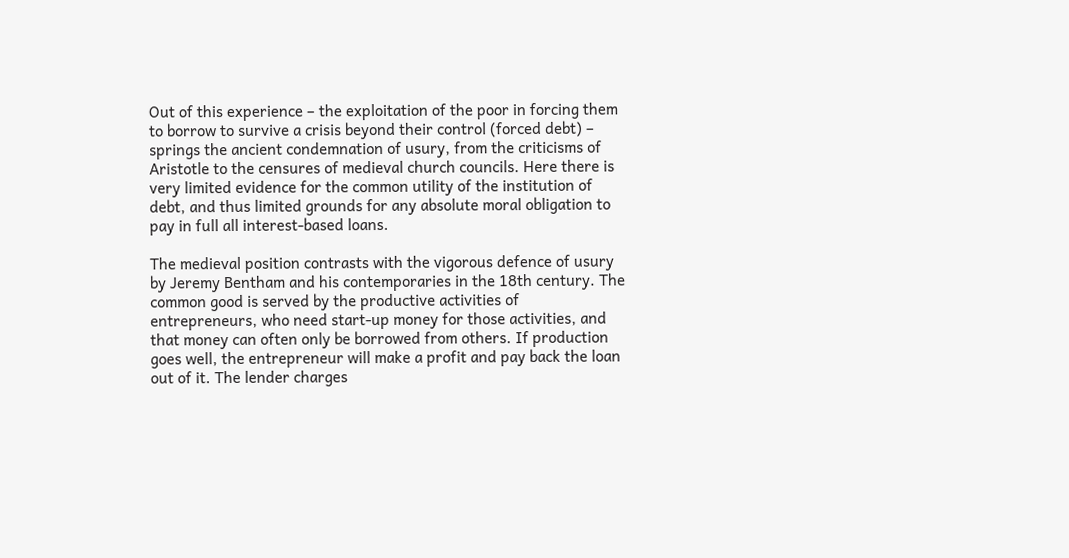Out of this experience – the exploitation of the poor in forcing them to borrow to survive a crisis beyond their control (forced debt) – springs the ancient condemnation of usury, from the criticisms of Aristotle to the censures of medieval church councils. Here there is very limited evidence for the common utility of the institution of debt, and thus limited grounds for any absolute moral obligation to pay in full all interest-based loans.

The medieval position contrasts with the vigorous defence of usury by Jeremy Bentham and his contemporaries in the 18th century. The common good is served by the productive activities of entrepreneurs, who need start-up money for those activities, and that money can often only be borrowed from others. If production goes well, the entrepreneur will make a profit and pay back the loan out of it. The lender charges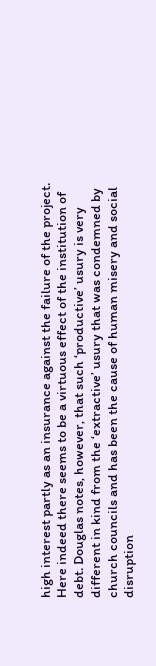high interest partly as an insurance against the failure of the project. Here indeed there seems to be a virtuous effect of the institution of debt. Douglas notes, however, that such ‘productive’ usury is very different in kind from the ‘extractive’ usury that was condemned by church councils and has been the cause of human misery and social disruption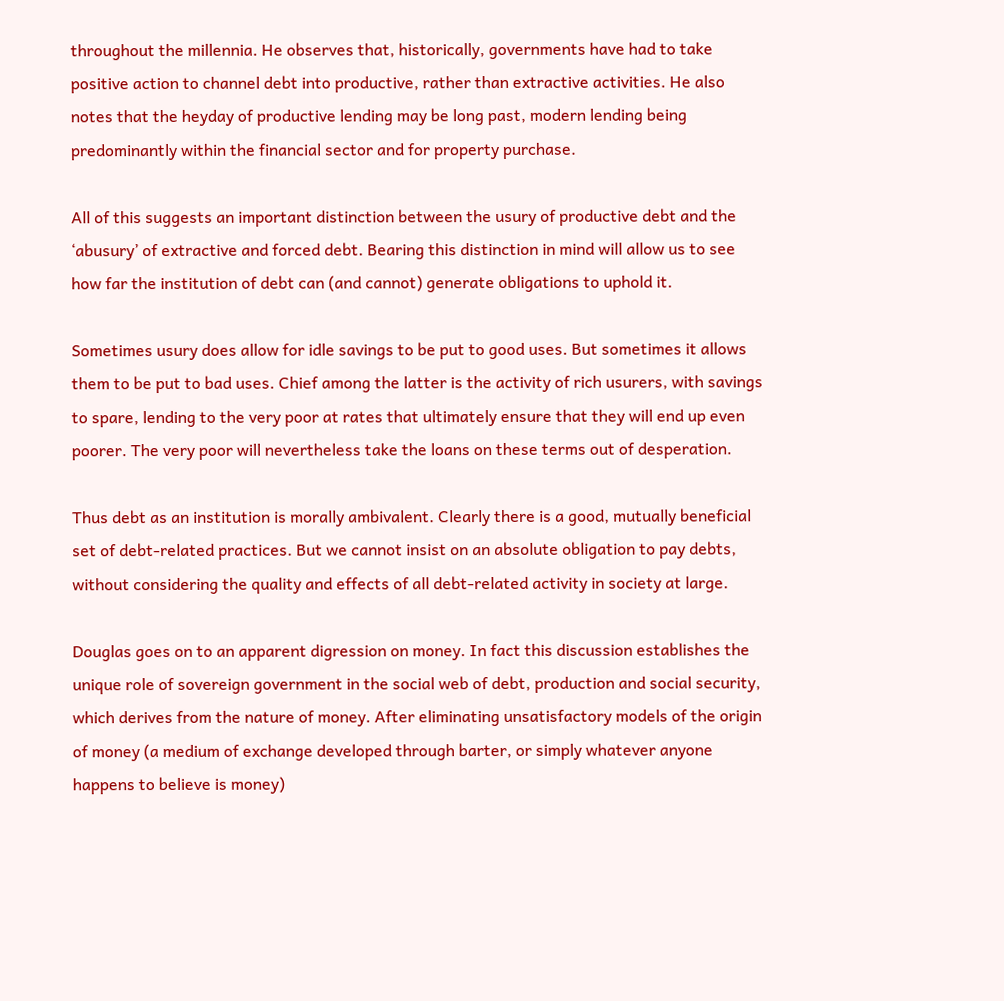throughout the millennia. He observes that, historically, governments have had to take positive action to channel debt into productive, rather than extractive activities. He also notes that the heyday of productive lending may be long past, modern lending being predominantly within the financial sector and for property purchase.

All of this suggests an important distinction between the usury of productive debt and the ‘abusury’ of extractive and forced debt. Bearing this distinction in mind will allow us to see how far the institution of debt can (and cannot) generate obligations to uphold it.

Sometimes usury does allow for idle savings to be put to good uses. But sometimes it allows them to be put to bad uses. Chief among the latter is the activity of rich usurers, with savings to spare, lending to the very poor at rates that ultimately ensure that they will end up even poorer. The very poor will nevertheless take the loans on these terms out of desperation.

Thus debt as an institution is morally ambivalent. Clearly there is a good, mutually beneficial set of debt-related practices. But we cannot insist on an absolute obligation to pay debts, without considering the quality and effects of all debt-related activity in society at large.

Douglas goes on to an apparent digression on money. In fact this discussion establishes the unique role of sovereign government in the social web of debt, production and social security, which derives from the nature of money. After eliminating unsatisfactory models of the origin of money (a medium of exchange developed through barter, or simply whatever anyone happens to believe is money)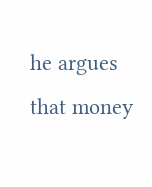he argues that money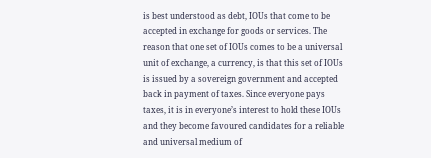is best understood as debt, IOUs that come to be accepted in exchange for goods or services. The reason that one set of IOUs comes to be a universal unit of exchange, a currency, is that this set of IOUs is issued by a sovereign government and accepted back in payment of taxes. Since everyone pays taxes, it is in everyone’s interest to hold these IOUs and they become favoured candidates for a reliable and universal medium of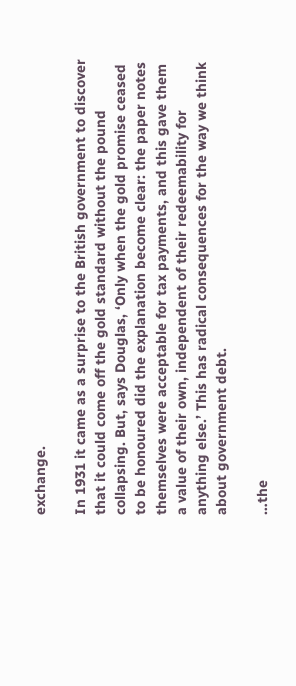exchange.

In 1931 it came as a surprise to the British government to discover that it could come off the gold standard without the pound collapsing. But, says Douglas, ‘Only when the gold promise ceased to be honoured did the explanation become clear: the paper notes themselves were acceptable for tax payments, and this gave them a value of their own, independent of their redeemability for anything else.’ This has radical consequences for the way we think about government debt.

…the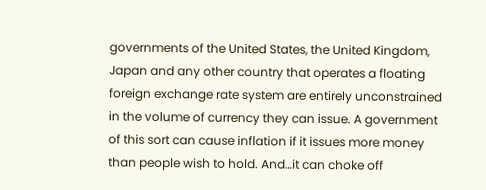governments of the United States, the United Kingdom, Japan and any other country that operates a floating foreign exchange rate system are entirely unconstrained in the volume of currency they can issue. A government of this sort can cause inflation if it issues more money than people wish to hold. And…it can choke off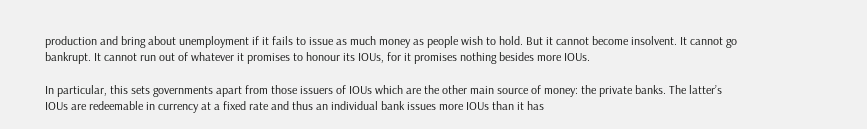production and bring about unemployment if it fails to issue as much money as people wish to hold. But it cannot become insolvent. It cannot go bankrupt. It cannot run out of whatever it promises to honour its IOUs, for it promises nothing besides more IOUs.

In particular, this sets governments apart from those issuers of IOUs which are the other main source of money: the private banks. The latter’s IOUs are redeemable in currency at a fixed rate and thus an individual bank issues more IOUs than it has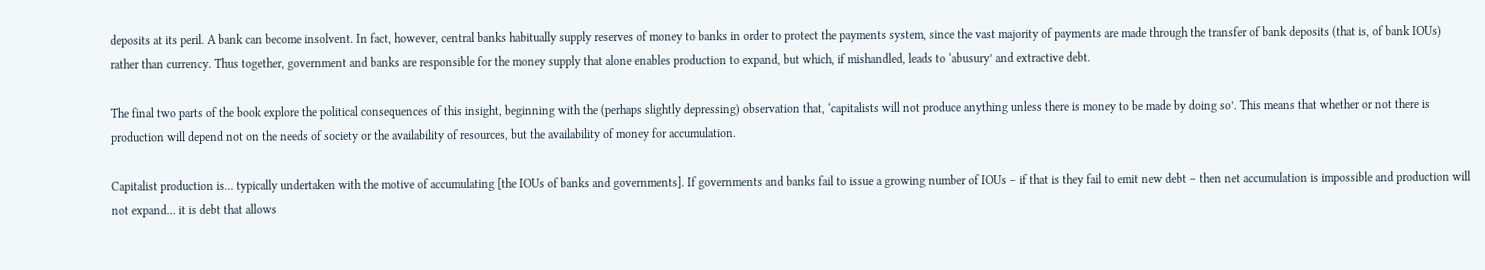deposits at its peril. A bank can become insolvent. In fact, however, central banks habitually supply reserves of money to banks in order to protect the payments system, since the vast majority of payments are made through the transfer of bank deposits (that is, of bank IOUs) rather than currency. Thus together, government and banks are responsible for the money supply that alone enables production to expand, but which, if mishandled, leads to ‘abusury’ and extractive debt.

The final two parts of the book explore the political consequences of this insight, beginning with the (perhaps slightly depressing) observation that, ‘capitalists will not produce anything unless there is money to be made by doing so’. This means that whether or not there is production will depend not on the needs of society or the availability of resources, but the availability of money for accumulation.

Capitalist production is… typically undertaken with the motive of accumulating [the IOUs of banks and governments]. If governments and banks fail to issue a growing number of IOUs – if that is they fail to emit new debt – then net accumulation is impossible and production will not expand… it is debt that allows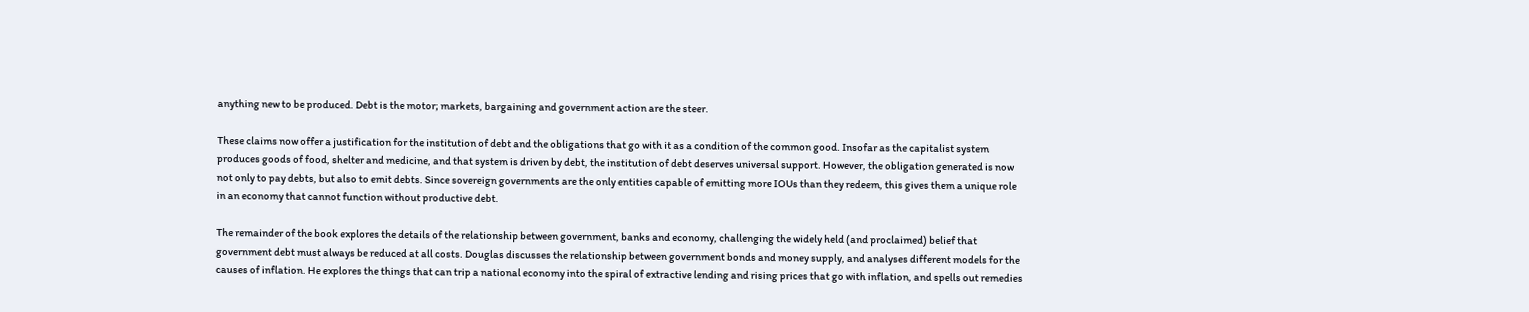anything new to be produced. Debt is the motor; markets, bargaining and government action are the steer.

These claims now offer a justification for the institution of debt and the obligations that go with it as a condition of the common good. Insofar as the capitalist system produces goods of food, shelter and medicine, and that system is driven by debt, the institution of debt deserves universal support. However, the obligation generated is now not only to pay debts, but also to emit debts. Since sovereign governments are the only entities capable of emitting more IOUs than they redeem, this gives them a unique role in an economy that cannot function without productive debt.

The remainder of the book explores the details of the relationship between government, banks and economy, challenging the widely held (and proclaimed) belief that government debt must always be reduced at all costs. Douglas discusses the relationship between government bonds and money supply, and analyses different models for the causes of inflation. He explores the things that can trip a national economy into the spiral of extractive lending and rising prices that go with inflation, and spells out remedies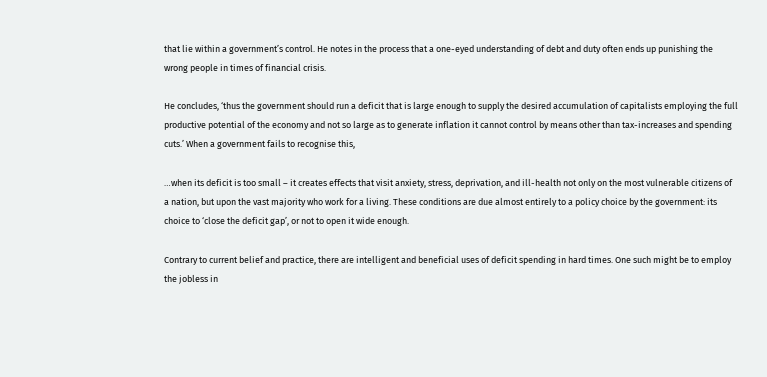that lie within a government’s control. He notes in the process that a one-eyed understanding of debt and duty often ends up punishing the wrong people in times of financial crisis.

He concludes, ‘thus the government should run a deficit that is large enough to supply the desired accumulation of capitalists employing the full productive potential of the economy and not so large as to generate inflation it cannot control by means other than tax-increases and spending cuts.’ When a government fails to recognise this,

…when its deficit is too small – it creates effects that visit anxiety, stress, deprivation, and ill-health not only on the most vulnerable citizens of a nation, but upon the vast majority who work for a living. These conditions are due almost entirely to a policy choice by the government: its choice to ‘close the deficit gap’, or not to open it wide enough.

Contrary to current belief and practice, there are intelligent and beneficial uses of deficit spending in hard times. One such might be to employ the jobless in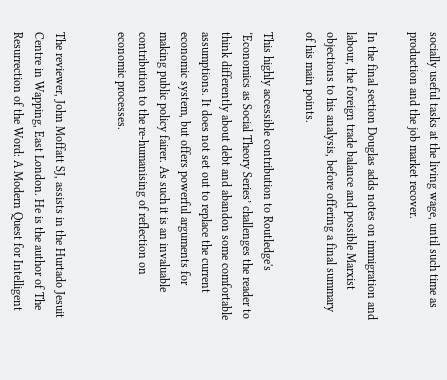socially useful tasks at the living wage, until such time as production and the job market recover.

In the final section Douglas adds notes on immigration and labour, the foreign trade balance and possible Marxist objections to his analysis, before offering a final summary of his main points.

This highly accessible contribution to Routledge's ‘Economics as Social Theory Series’ challenges the reader to think differently about debt and abandon some comfortable assumptions. It does not set out to replace the current economic system, but offers powerful arguments for making public policy fairer. As such it is an invaluable contribution to the re-humanising of reflection on economic processes.


The reviewer, John Moffatt SJ, assists in the Hurtado Jesuit Centre in Wapping, East London. He is the author of The Resurrection of the Word: A Modern Quest for Intelligent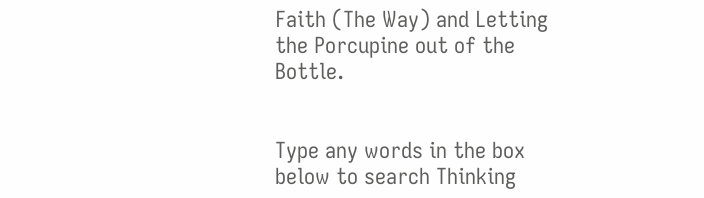Faith (The Way) and Letting the Porcupine out of the Bottle.


Type any words in the box below to search Thinking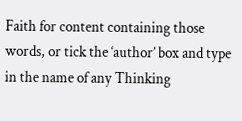Faith for content containing those words, or tick the ‘author’ box and type in the name of any Thinking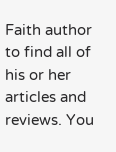Faith author to find all of his or her articles and reviews. You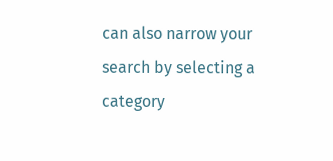can also narrow your search by selecting a category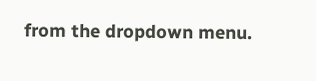from the dropdown menu.